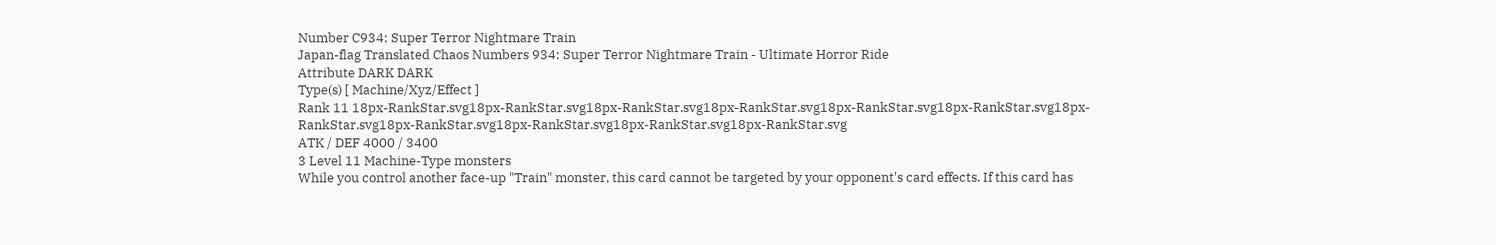Number C934: Super Terror Nightmare Train
Japan-flag Translated Chaos Numbers 934: Super Terror Nightmare Train - Ultimate Horror Ride
Attribute DARK DARK
Type(s) [ Machine/Xyz/Effect ]
Rank 11 18px-RankStar.svg18px-RankStar.svg18px-RankStar.svg18px-RankStar.svg18px-RankStar.svg18px-RankStar.svg18px-RankStar.svg18px-RankStar.svg18px-RankStar.svg18px-RankStar.svg18px-RankStar.svg
ATK / DEF 4000 / 3400
3 Level 11 Machine-Type monsters
While you control another face-up "Train" monster, this card cannot be targeted by your opponent's card effects. If this card has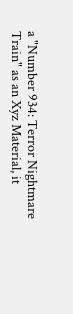a "Number 934: Terror Nightmare Train" as an Xyz Material, it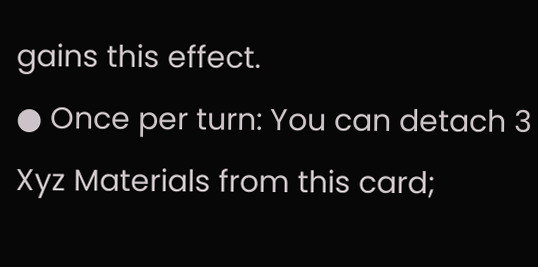gains this effect.
● Once per turn: You can detach 3 Xyz Materials from this card;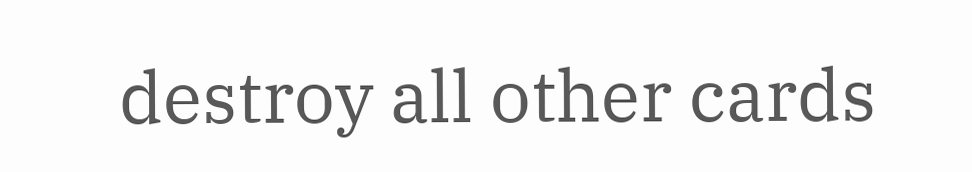destroy all other cards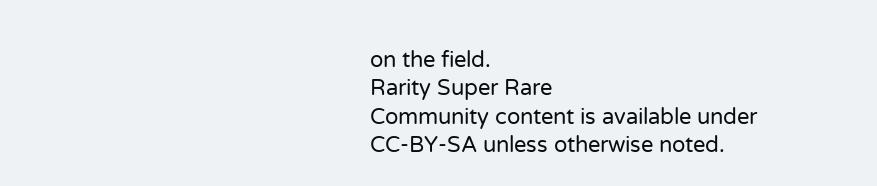on the field.
Rarity Super Rare
Community content is available under CC-BY-SA unless otherwise noted.